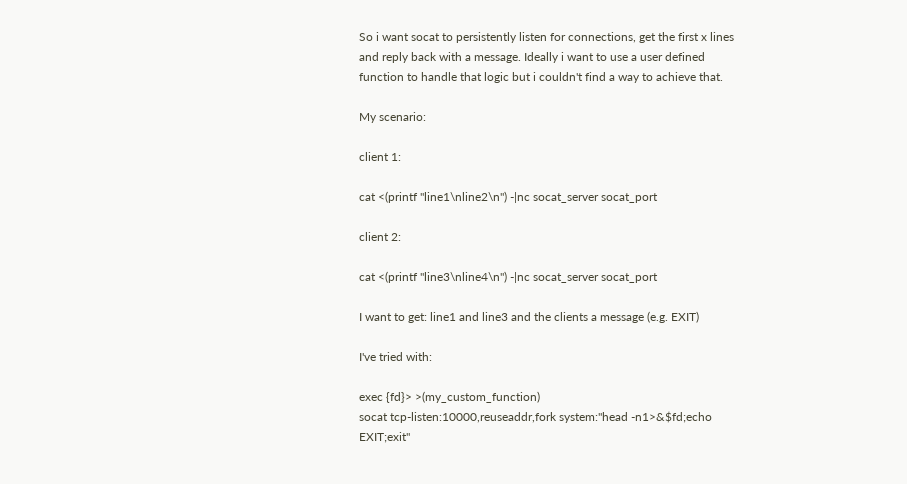So i want socat to persistently listen for connections, get the first x lines and reply back with a message. Ideally i want to use a user defined function to handle that logic but i couldn't find a way to achieve that.

My scenario:

client 1:

cat <(printf "line1\nline2\n") -|nc socat_server socat_port

client 2:

cat <(printf "line3\nline4\n") -|nc socat_server socat_port

I want to get: line1 and line3 and the clients a message (e.g. EXIT)

I've tried with:

exec {fd}> >(my_custom_function)
socat tcp-listen:10000,reuseaddr,fork system:"head -n1>&$fd;echo EXIT;exit"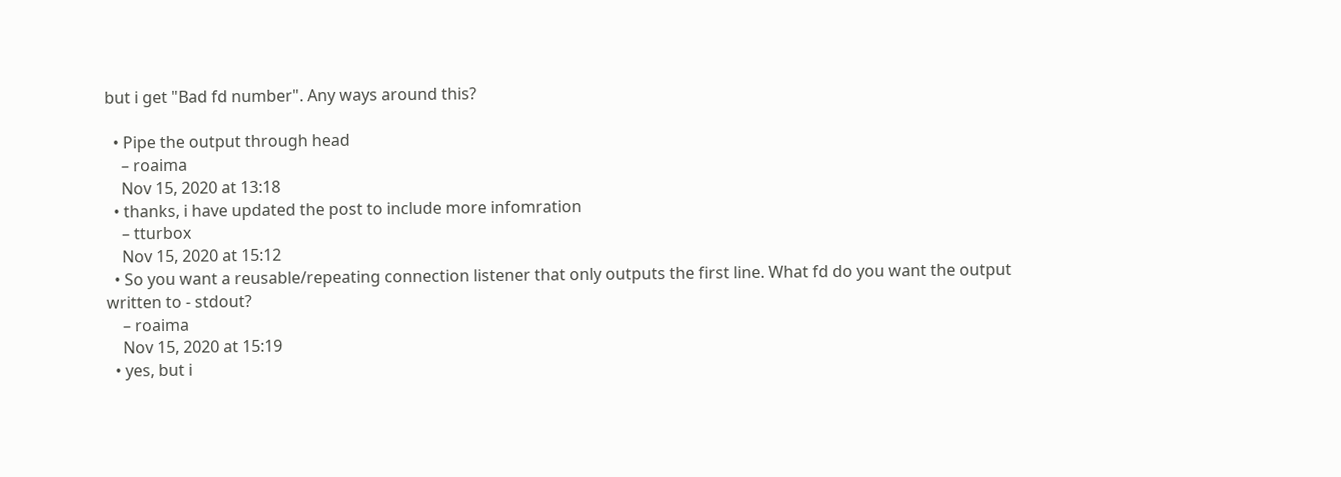but i get "Bad fd number". Any ways around this?

  • Pipe the output through head
    – roaima
    Nov 15, 2020 at 13:18
  • thanks, i have updated the post to include more infomration
    – tturbox
    Nov 15, 2020 at 15:12
  • So you want a reusable/repeating connection listener that only outputs the first line. What fd do you want the output written to - stdout?
    – roaima
    Nov 15, 2020 at 15:19
  • yes, but i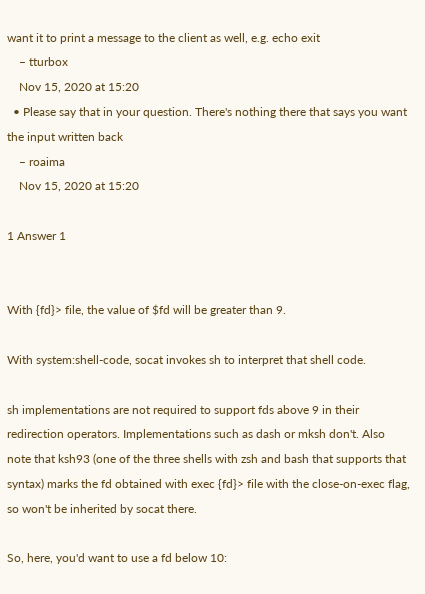want it to print a message to the client as well, e.g. echo exit
    – tturbox
    Nov 15, 2020 at 15:20
  • Please say that in your question. There's nothing there that says you want the input written back
    – roaima
    Nov 15, 2020 at 15:20

1 Answer 1


With {fd}> file, the value of $fd will be greater than 9.

With system:shell-code, socat invokes sh to interpret that shell code.

sh implementations are not required to support fds above 9 in their redirection operators. Implementations such as dash or mksh don't. Also note that ksh93 (one of the three shells with zsh and bash that supports that syntax) marks the fd obtained with exec {fd}> file with the close-on-exec flag, so won't be inherited by socat there.

So, here, you'd want to use a fd below 10: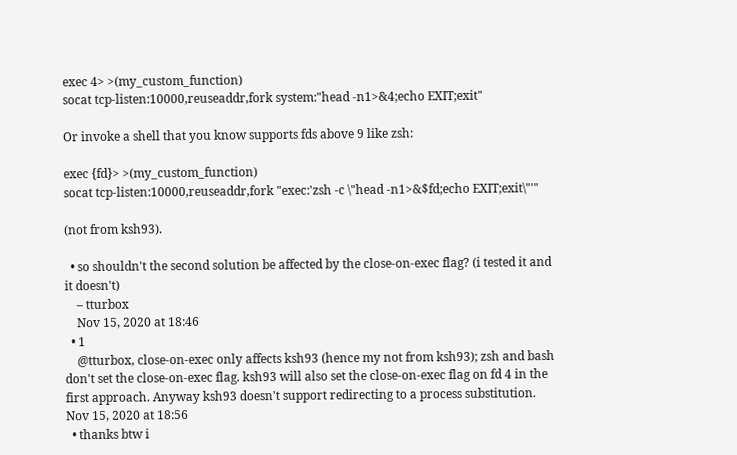exec 4> >(my_custom_function)
socat tcp-listen:10000,reuseaddr,fork system:"head -n1>&4;echo EXIT;exit"

Or invoke a shell that you know supports fds above 9 like zsh:

exec {fd}> >(my_custom_function)
socat tcp-listen:10000,reuseaddr,fork "exec:'zsh -c \"head -n1>&$fd;echo EXIT;exit\"'"

(not from ksh93).

  • so shouldn't the second solution be affected by the close-on-exec flag? (i tested it and it doesn't)
    – tturbox
    Nov 15, 2020 at 18:46
  • 1
    @tturbox, close-on-exec only affects ksh93 (hence my not from ksh93); zsh and bash don't set the close-on-exec flag. ksh93 will also set the close-on-exec flag on fd 4 in the first approach. Anyway ksh93 doesn't support redirecting to a process substitution. Nov 15, 2020 at 18:56
  • thanks btw i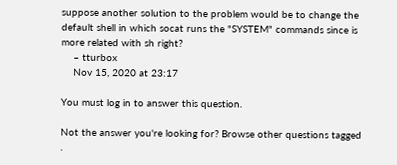suppose another solution to the problem would be to change the default shell in which socat runs the "SYSTEM" commands since is more related with sh right?
    – tturbox
    Nov 15, 2020 at 23:17

You must log in to answer this question.

Not the answer you're looking for? Browse other questions tagged .